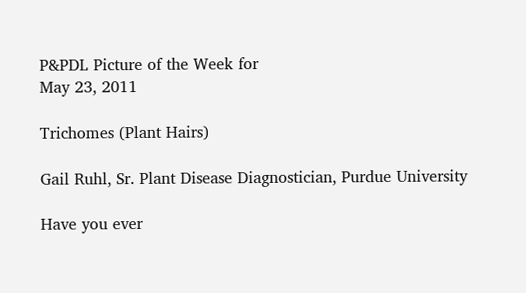P&PDL Picture of the Week for
May 23, 2011

Trichomes (Plant Hairs)

Gail Ruhl, Sr. Plant Disease Diagnostician, Purdue University

Have you ever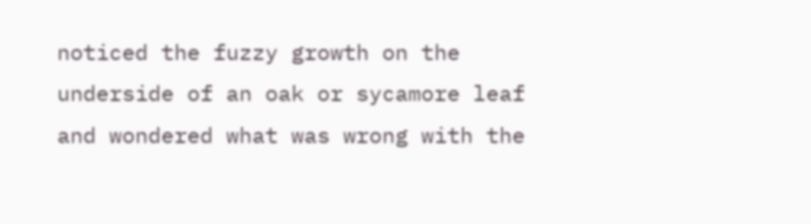noticed the fuzzy growth on the underside of an oak or sycamore leaf and wondered what was wrong with the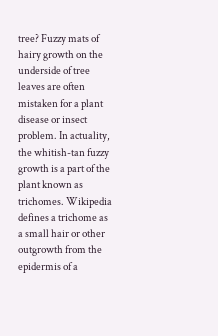tree? Fuzzy mats of hairy growth on the underside of tree leaves are often mistaken for a plant disease or insect problem. In actuality, the whitish-tan fuzzy growth is a part of the plant known as trichomes. Wikipedia defines a trichome as a small hair or other outgrowth from the epidermis of a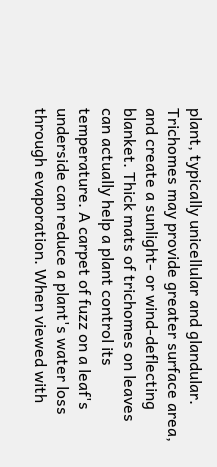plant, typically unicellular and glandular. Trichomes may provide greater surface area, and create a sunlight- or wind-deflecting blanket. Thick mats of trichomes on leaves can actually help a plant control its temperature. A carpet of fuzz on a leaf's underside can reduce a plant's water loss through evaporation. When viewed with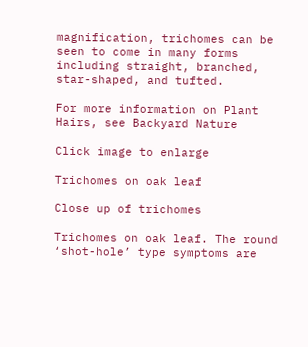magnification, trichomes can be seen to come in many forms including straight, branched, star-shaped, and tufted.

For more information on Plant Hairs, see Backyard Nature

Click image to enlarge

Trichomes on oak leaf

Close up of trichomes

Trichomes on oak leaf. The round ‘shot-hole’ type symptoms are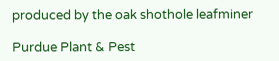produced by the oak shothole leafminer

Purdue Plant & Pest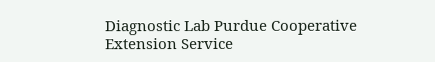Diagnostic Lab Purdue Cooperative Extension Service